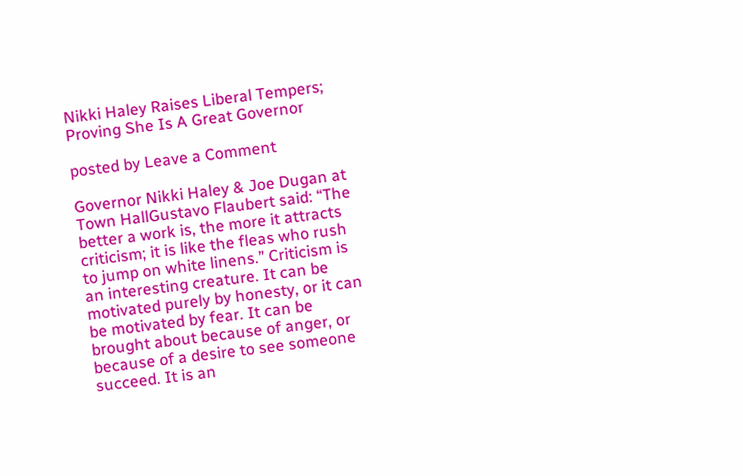Nikki Haley Raises Liberal Tempers; Proving She Is A Great Governor

posted by Leave a Comment

Governor Nikki Haley & Joe Dugan at Town HallGustavo Flaubert said: “The better a work is, the more it attracts criticism; it is like the fleas who rush to jump on white linens.” Criticism is an interesting creature. It can be motivated purely by honesty, or it can be motivated by fear. It can be brought about because of anger, or because of a desire to see someone succeed. It is an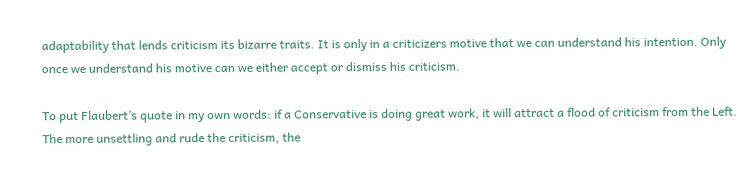adaptability that lends criticism its bizarre traits. It is only in a criticizers motive that we can understand his intention. Only once we understand his motive can we either accept or dismiss his criticism.

To put Flaubert’s quote in my own words: if a Conservative is doing great work, it will attract a flood of criticism from the Left. The more unsettling and rude the criticism, the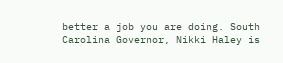better a job you are doing. South Carolina Governor, Nikki Haley is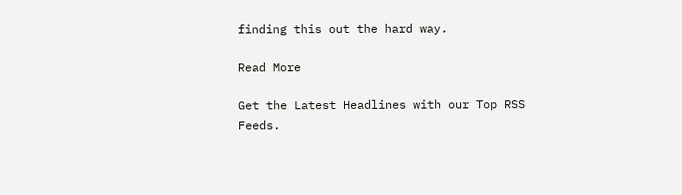finding this out the hard way.

Read More

Get the Latest Headlines with our Top RSS Feeds.